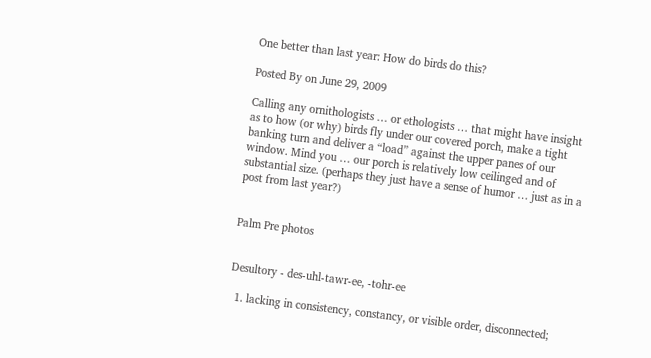One better than last year: How do birds do this?

Posted By on June 29, 2009

Calling any ornithologists … or ethologists … that might have insight as to how (or why) birds fly under our covered porch, make a tight banking turn and deliver a “load” against the upper panes of our window. Mind you … our porch is relatively low ceilinged and of substantial size. (perhaps they just have a sense of humor … just as in a post from last year?)


Palm Pre photos


Desultory - des-uhl-tawr-ee, -tohr-ee

  1. lacking in consistency, constancy, or visible order, disconnected;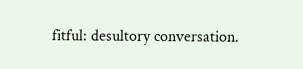fitful: desultory conversation.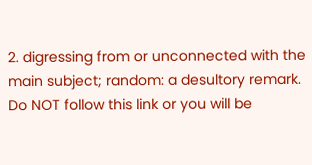2. digressing from or unconnected with the main subject; random: a desultory remark.
Do NOT follow this link or you will be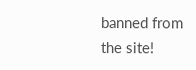banned from the site!